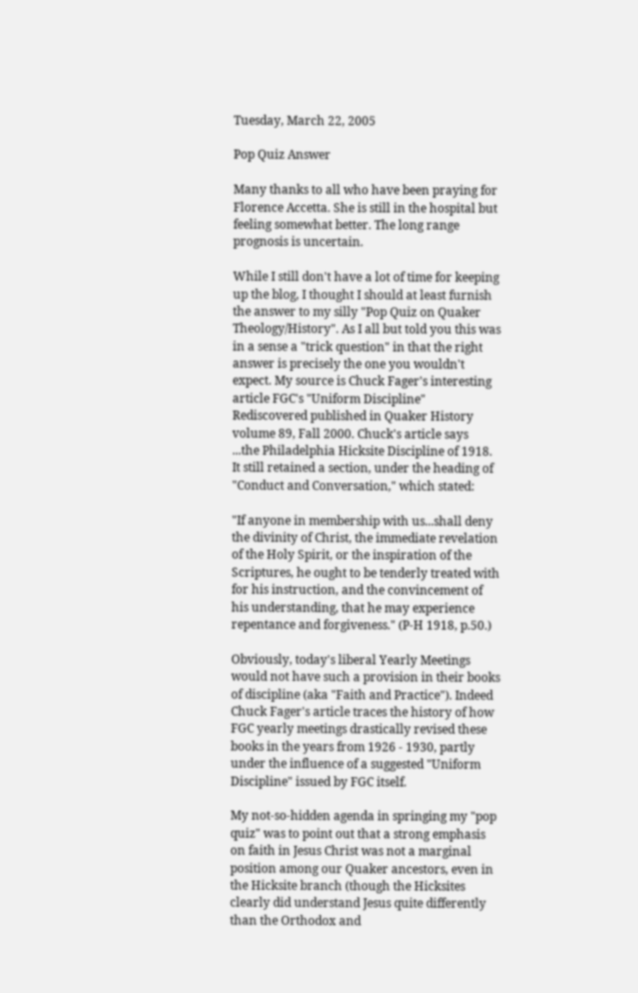Tuesday, March 22, 2005

Pop Quiz Answer

Many thanks to all who have been praying for Florence Accetta. She is still in the hospital but feeling somewhat better. The long range prognosis is uncertain.

While I still don't have a lot of time for keeping up the blog, I thought I should at least furnish the answer to my silly "Pop Quiz on Quaker Theology/History". As I all but told you this was in a sense a "trick question" in that the right answer is precisely the one you wouldn't expect. My source is Chuck Fager's interesting article FGC's "Uniform Discipline" Rediscovered published in Quaker History volume 89, Fall 2000. Chuck's article says
...the Philadelphia Hicksite Discipline of 1918. It still retained a section, under the heading of "Conduct and Conversation," which stated:

"If anyone in membership with us...shall deny the divinity of Christ, the immediate revelation of the Holy Spirit, or the inspiration of the Scriptures, he ought to be tenderly treated with for his instruction, and the convincement of his understanding, that he may experience repentance and forgiveness." (P-H 1918, p.50.)

Obviously, today's liberal Yearly Meetings would not have such a provision in their books of discipline (aka "Faith and Practice"). Indeed Chuck Fager's article traces the history of how FGC yearly meetings drastically revised these books in the years from 1926 - 1930, partly under the influence of a suggested "Uniform Discipline" issued by FGC itself.

My not-so-hidden agenda in springing my "pop quiz" was to point out that a strong emphasis on faith in Jesus Christ was not a marginal position among our Quaker ancestors, even in the Hicksite branch (though the Hicksites clearly did understand Jesus quite differently than the Orthodox and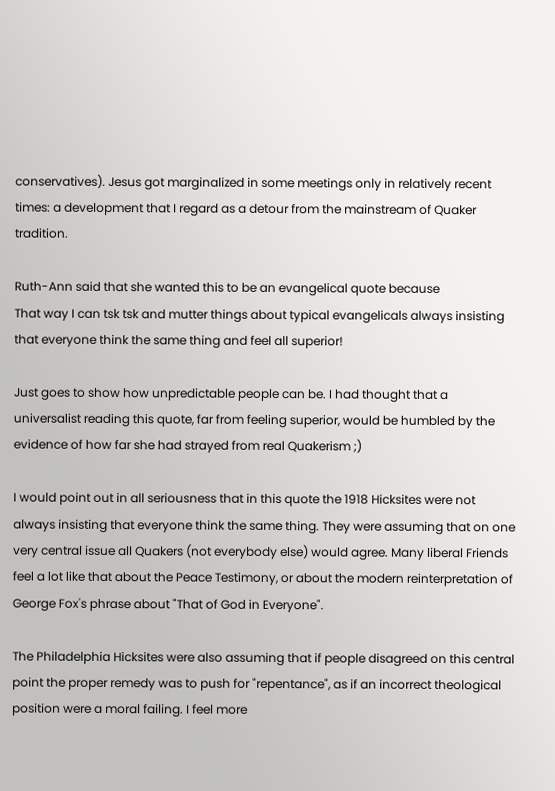conservatives). Jesus got marginalized in some meetings only in relatively recent times: a development that I regard as a detour from the mainstream of Quaker tradition.

Ruth-Ann said that she wanted this to be an evangelical quote because
That way I can tsk tsk and mutter things about typical evangelicals always insisting that everyone think the same thing and feel all superior!

Just goes to show how unpredictable people can be. I had thought that a universalist reading this quote, far from feeling superior, would be humbled by the evidence of how far she had strayed from real Quakerism ;)

I would point out in all seriousness that in this quote the 1918 Hicksites were not always insisting that everyone think the same thing. They were assuming that on one very central issue all Quakers (not everybody else) would agree. Many liberal Friends feel a lot like that about the Peace Testimony, or about the modern reinterpretation of George Fox's phrase about "That of God in Everyone".

The Philadelphia Hicksites were also assuming that if people disagreed on this central point the proper remedy was to push for "repentance", as if an incorrect theological position were a moral failing. I feel more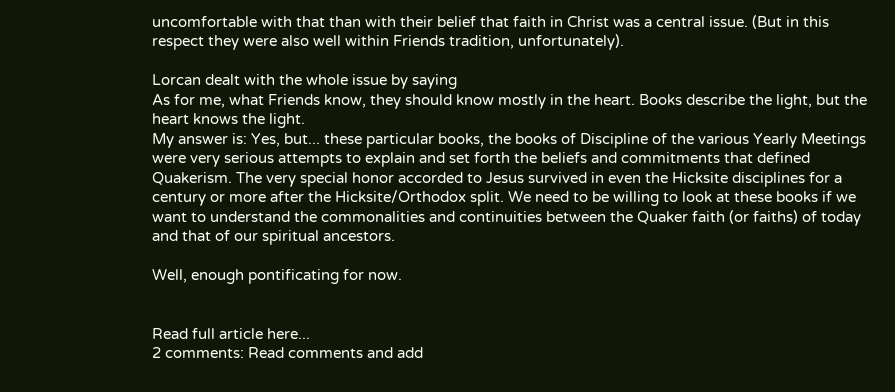uncomfortable with that than with their belief that faith in Christ was a central issue. (But in this respect they were also well within Friends tradition, unfortunately).

Lorcan dealt with the whole issue by saying
As for me, what Friends know, they should know mostly in the heart. Books describe the light, but the heart knows the light.
My answer is: Yes, but... these particular books, the books of Discipline of the various Yearly Meetings were very serious attempts to explain and set forth the beliefs and commitments that defined Quakerism. The very special honor accorded to Jesus survived in even the Hicksite disciplines for a century or more after the Hicksite/Orthodox split. We need to be willing to look at these books if we want to understand the commonalities and continuities between the Quaker faith (or faiths) of today and that of our spiritual ancestors.

Well, enough pontificating for now.


Read full article here...
2 comments: Read comments and add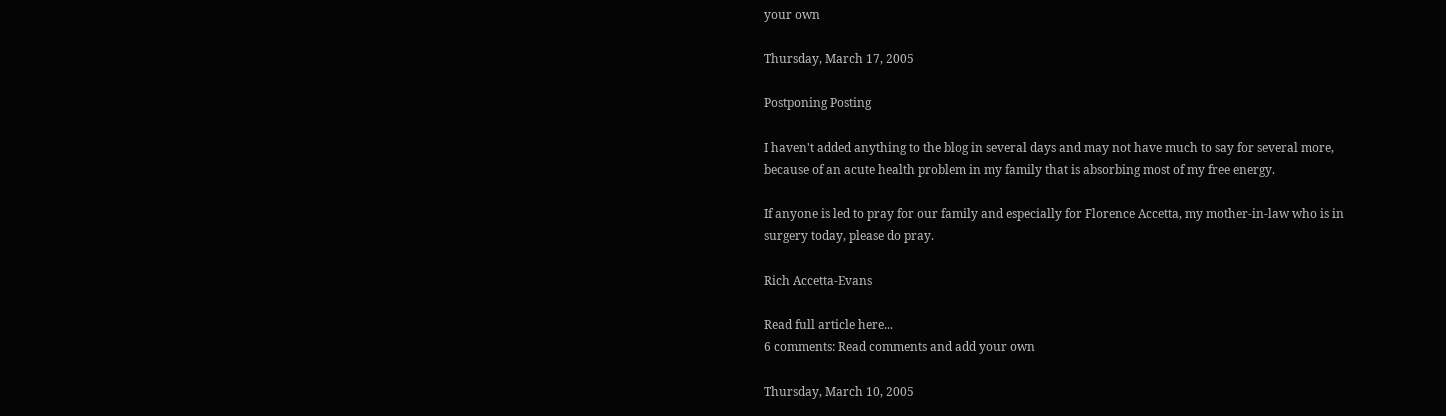your own

Thursday, March 17, 2005

Postponing Posting

I haven't added anything to the blog in several days and may not have much to say for several more, because of an acute health problem in my family that is absorbing most of my free energy.

If anyone is led to pray for our family and especially for Florence Accetta, my mother-in-law who is in surgery today, please do pray.

Rich Accetta-Evans

Read full article here...
6 comments: Read comments and add your own

Thursday, March 10, 2005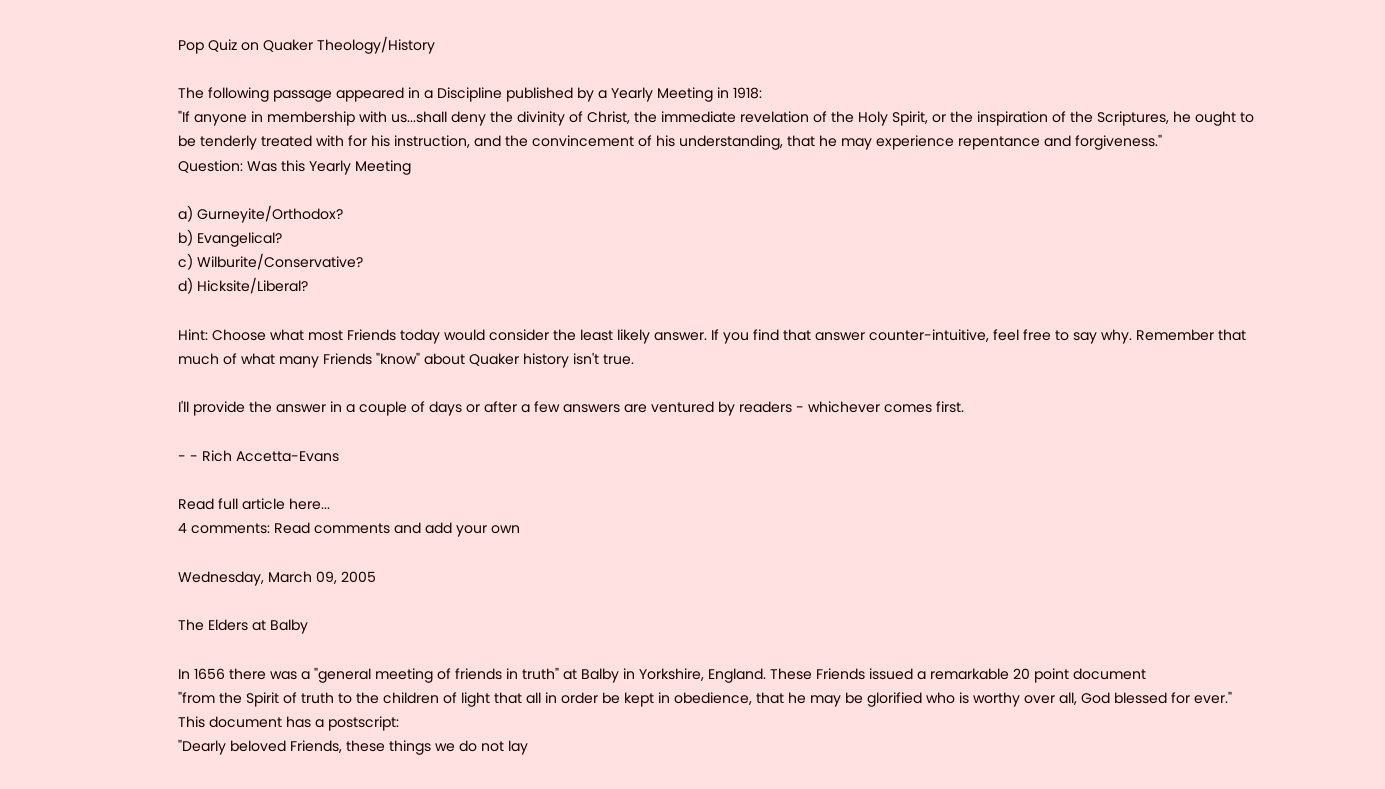Pop Quiz on Quaker Theology/History

The following passage appeared in a Discipline published by a Yearly Meeting in 1918:
"If anyone in membership with us...shall deny the divinity of Christ, the immediate revelation of the Holy Spirit, or the inspiration of the Scriptures, he ought to be tenderly treated with for his instruction, and the convincement of his understanding, that he may experience repentance and forgiveness."
Question: Was this Yearly Meeting

a) Gurneyite/Orthodox?
b) Evangelical?
c) Wilburite/Conservative?
d) Hicksite/Liberal?

Hint: Choose what most Friends today would consider the least likely answer. If you find that answer counter-intuitive, feel free to say why. Remember that much of what many Friends "know" about Quaker history isn't true.

I'll provide the answer in a couple of days or after a few answers are ventured by readers - whichever comes first.

- - Rich Accetta-Evans

Read full article here...
4 comments: Read comments and add your own

Wednesday, March 09, 2005

The Elders at Balby

In 1656 there was a "general meeting of friends in truth" at Balby in Yorkshire, England. These Friends issued a remarkable 20 point document
"from the Spirit of truth to the children of light that all in order be kept in obedience, that he may be glorified who is worthy over all, God blessed for ever."
This document has a postscript:
"Dearly beloved Friends, these things we do not lay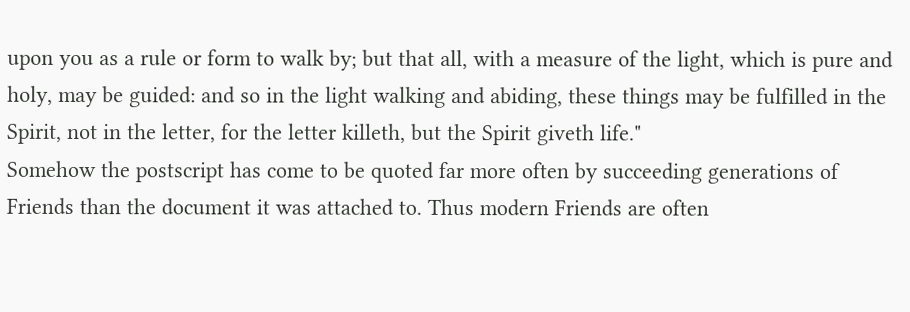upon you as a rule or form to walk by; but that all, with a measure of the light, which is pure and holy, may be guided: and so in the light walking and abiding, these things may be fulfilled in the Spirit, not in the letter, for the letter killeth, but the Spirit giveth life."
Somehow the postscript has come to be quoted far more often by succeeding generations of Friends than the document it was attached to. Thus modern Friends are often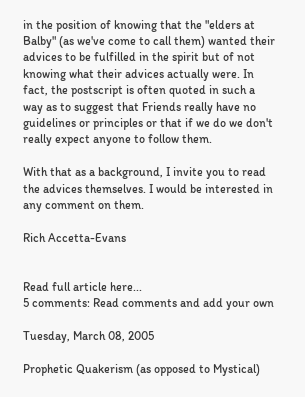in the position of knowing that the "elders at Balby" (as we've come to call them) wanted their advices to be fulfilled in the spirit but of not knowing what their advices actually were. In fact, the postscript is often quoted in such a way as to suggest that Friends really have no guidelines or principles or that if we do we don't really expect anyone to follow them.

With that as a background, I invite you to read the advices themselves. I would be interested in any comment on them.

Rich Accetta-Evans


Read full article here...
5 comments: Read comments and add your own

Tuesday, March 08, 2005

Prophetic Quakerism (as opposed to Mystical)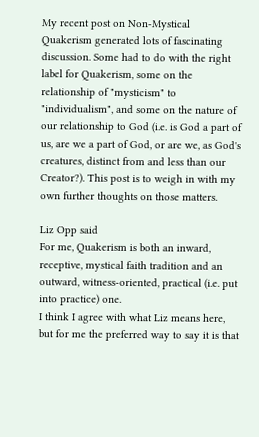My recent post on Non-Mystical Quakerism generated lots of fascinating discussion. Some had to do with the right label for Quakerism, some on the relationship of "mysticism" to "individualism", and some on the nature of our relationship to God (i.e. is God a part of us, are we a part of God, or are we, as God's creatures, distinct from and less than our Creator?). This post is to weigh in with my own further thoughts on those matters.

Liz Opp said
For me, Quakerism is both an inward, receptive, mystical faith tradition and an outward, witness-oriented, practical (i.e. put into practice) one.
I think I agree with what Liz means here, but for me the preferred way to say it is that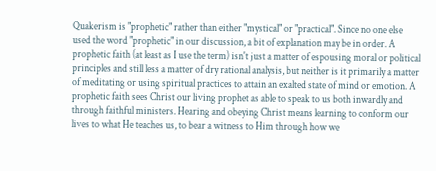Quakerism is "prophetic" rather than either "mystical" or "practical". Since no one else used the word "prophetic" in our discussion, a bit of explanation may be in order. A prophetic faith (at least as I use the term) isn't just a matter of espousing moral or political principles and still less a matter of dry rational analysis, but neither is it primarily a matter of meditating or using spiritual practices to attain an exalted state of mind or emotion. A prophetic faith sees Christ our living prophet as able to speak to us both inwardly and through faithful ministers. Hearing and obeying Christ means learning to conform our lives to what He teaches us, to bear a witness to Him through how we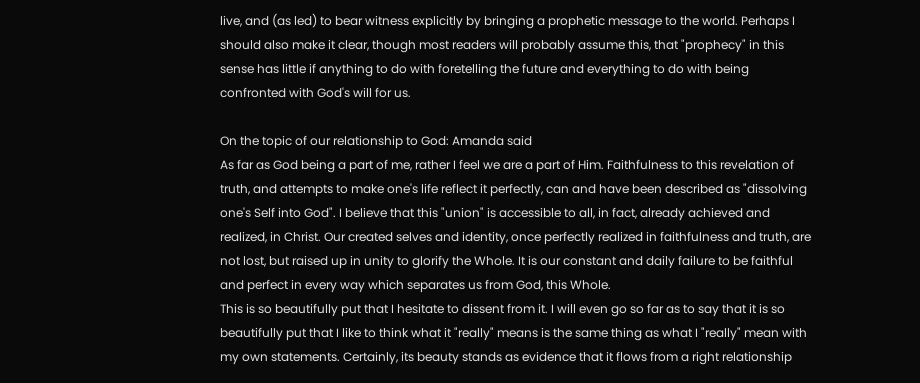live, and (as led) to bear witness explicitly by bringing a prophetic message to the world. Perhaps I should also make it clear, though most readers will probably assume this, that "prophecy" in this sense has little if anything to do with foretelling the future and everything to do with being confronted with God's will for us.

On the topic of our relationship to God: Amanda said
As far as God being a part of me, rather I feel we are a part of Him. Faithfulness to this revelation of truth, and attempts to make one's life reflect it perfectly, can and have been described as "dissolving one's Self into God". I believe that this "union" is accessible to all, in fact, already achieved and realized, in Christ. Our created selves and identity, once perfectly realized in faithfulness and truth, are not lost, but raised up in unity to glorify the Whole. It is our constant and daily failure to be faithful and perfect in every way which separates us from God, this Whole.
This is so beautifully put that I hesitate to dissent from it. I will even go so far as to say that it is so beautifully put that I like to think what it "really" means is the same thing as what I "really" mean with my own statements. Certainly, its beauty stands as evidence that it flows from a right relationship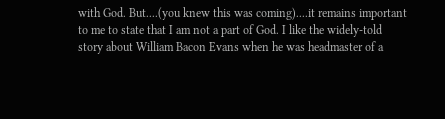with God. But....(you knew this was coming)....it remains important to me to state that I am not a part of God. I like the widely-told story about William Bacon Evans when he was headmaster of a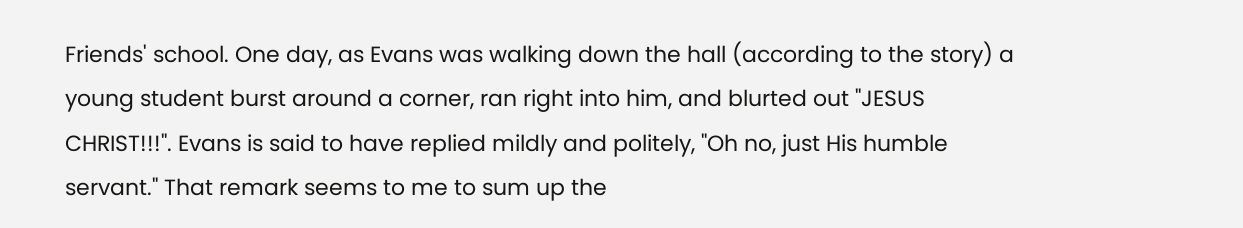Friends' school. One day, as Evans was walking down the hall (according to the story) a young student burst around a corner, ran right into him, and blurted out "JESUS CHRIST!!!". Evans is said to have replied mildly and politely, "Oh no, just His humble servant." That remark seems to me to sum up the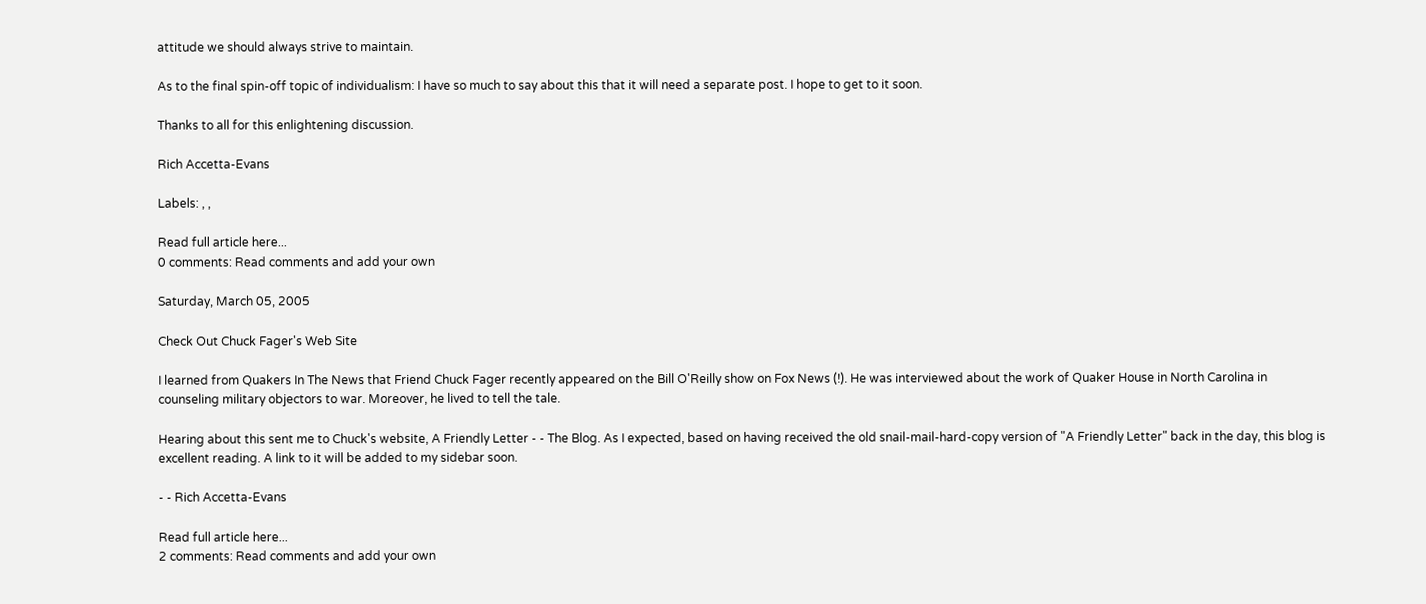attitude we should always strive to maintain.

As to the final spin-off topic of individualism: I have so much to say about this that it will need a separate post. I hope to get to it soon.

Thanks to all for this enlightening discussion.

Rich Accetta-Evans

Labels: , ,

Read full article here...
0 comments: Read comments and add your own

Saturday, March 05, 2005

Check Out Chuck Fager's Web Site

I learned from Quakers In The News that Friend Chuck Fager recently appeared on the Bill O'Reilly show on Fox News (!). He was interviewed about the work of Quaker House in North Carolina in counseling military objectors to war. Moreover, he lived to tell the tale.

Hearing about this sent me to Chuck's website, A Friendly Letter - - The Blog. As I expected, based on having received the old snail-mail-hard-copy version of "A Friendly Letter" back in the day, this blog is excellent reading. A link to it will be added to my sidebar soon.

- - Rich Accetta-Evans

Read full article here...
2 comments: Read comments and add your own